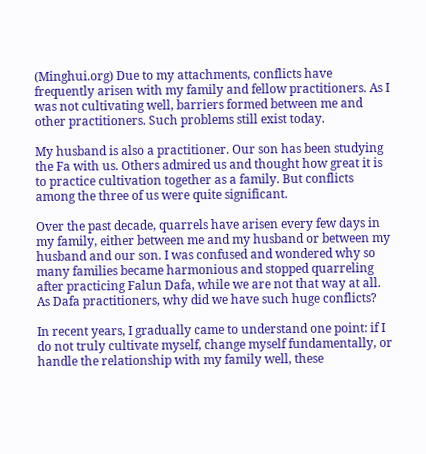(Minghui.org) Due to my attachments, conflicts have frequently arisen with my family and fellow practitioners. As I was not cultivating well, barriers formed between me and other practitioners. Such problems still exist today.

My husband is also a practitioner. Our son has been studying the Fa with us. Others admired us and thought how great it is to practice cultivation together as a family. But conflicts among the three of us were quite significant.

Over the past decade, quarrels have arisen every few days in my family, either between me and my husband or between my husband and our son. I was confused and wondered why so many families became harmonious and stopped quarreling after practicing Falun Dafa, while we are not that way at all. As Dafa practitioners, why did we have such huge conflicts?

In recent years, I gradually came to understand one point: if I do not truly cultivate myself, change myself fundamentally, or handle the relationship with my family well, these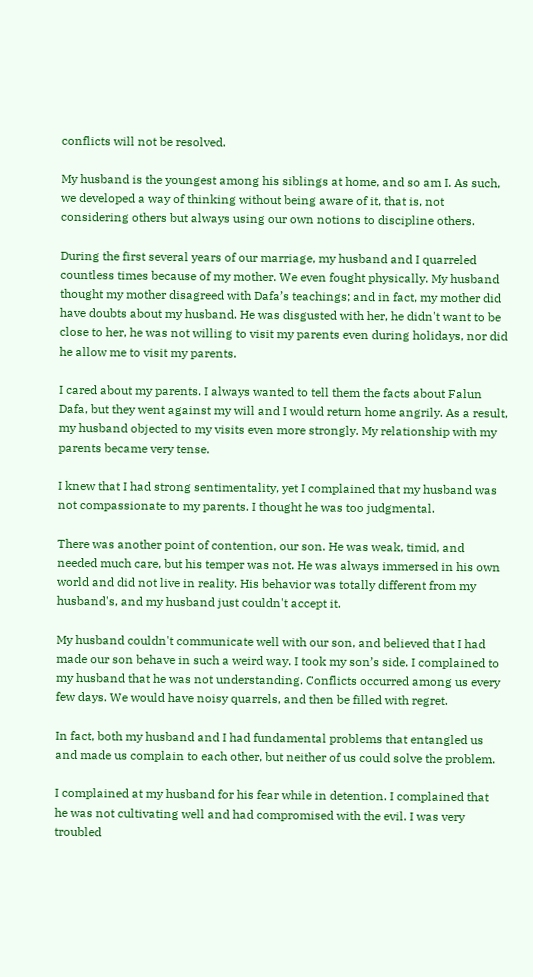conflicts will not be resolved.

My husband is the youngest among his siblings at home, and so am I. As such, we developed a way of thinking without being aware of it, that is, not considering others but always using our own notions to discipline others.

During the first several years of our marriage, my husband and I quarreled countless times because of my mother. We even fought physically. My husband thought my mother disagreed with Dafa’s teachings; and in fact, my mother did have doubts about my husband. He was disgusted with her, he didn't want to be close to her, he was not willing to visit my parents even during holidays, nor did he allow me to visit my parents.

I cared about my parents. I always wanted to tell them the facts about Falun Dafa, but they went against my will and I would return home angrily. As a result, my husband objected to my visits even more strongly. My relationship with my parents became very tense.

I knew that I had strong sentimentality, yet I complained that my husband was not compassionate to my parents. I thought he was too judgmental.

There was another point of contention, our son. He was weak, timid, and needed much care, but his temper was not. He was always immersed in his own world and did not live in reality. His behavior was totally different from my husband's, and my husband just couldn't accept it.

My husband couldn't communicate well with our son, and believed that I had made our son behave in such a weird way. I took my son’s side. I complained to my husband that he was not understanding. Conflicts occurred among us every few days. We would have noisy quarrels, and then be filled with regret.

In fact, both my husband and I had fundamental problems that entangled us and made us complain to each other, but neither of us could solve the problem.

I complained at my husband for his fear while in detention. I complained that he was not cultivating well and had compromised with the evil. I was very troubled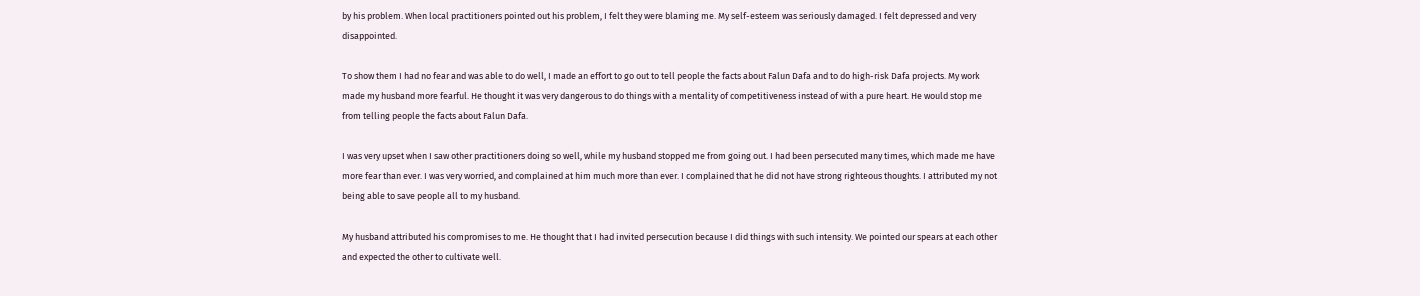by his problem. When local practitioners pointed out his problem, I felt they were blaming me. My self-esteem was seriously damaged. I felt depressed and very disappointed.

To show them I had no fear and was able to do well, I made an effort to go out to tell people the facts about Falun Dafa and to do high-risk Dafa projects. My work made my husband more fearful. He thought it was very dangerous to do things with a mentality of competitiveness instead of with a pure heart. He would stop me from telling people the facts about Falun Dafa.

I was very upset when I saw other practitioners doing so well, while my husband stopped me from going out. I had been persecuted many times, which made me have more fear than ever. I was very worried, and complained at him much more than ever. I complained that he did not have strong righteous thoughts. I attributed my not being able to save people all to my husband.

My husband attributed his compromises to me. He thought that I had invited persecution because I did things with such intensity. We pointed our spears at each other and expected the other to cultivate well.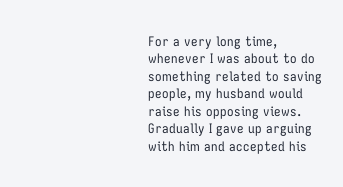For a very long time, whenever I was about to do something related to saving people, my husband would raise his opposing views. Gradually I gave up arguing with him and accepted his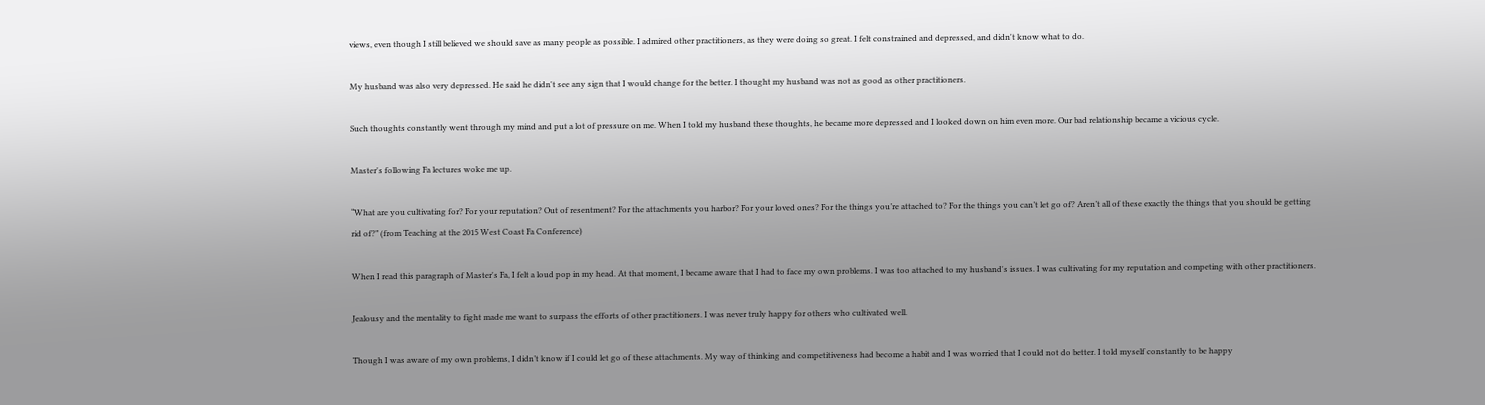views, even though I still believed we should save as many people as possible. I admired other practitioners, as they were doing so great. I felt constrained and depressed, and didn't know what to do.

My husband was also very depressed. He said he didn't see any sign that I would change for the better. I thought my husband was not as good as other practitioners.

Such thoughts constantly went through my mind and put a lot of pressure on me. When I told my husband these thoughts, he became more depressed and I looked down on him even more. Our bad relationship became a vicious cycle.

Master's following Fa lectures woke me up.

“What are you cultivating for? For your reputation? Out of resentment? For the attachments you harbor? For your loved ones? For the things you’re attached to? For the things you can’t let go of? Aren’t all of these exactly the things that you should be getting rid of?” (from Teaching at the 2015 West Coast Fa Conference)

When I read this paragraph of Master's Fa, I felt a loud pop in my head. At that moment, I became aware that I had to face my own problems. I was too attached to my husband's issues. I was cultivating for my reputation and competing with other practitioners.

Jealousy and the mentality to fight made me want to surpass the efforts of other practitioners. I was never truly happy for others who cultivated well.

Though I was aware of my own problems, I didn’t know if I could let go of these attachments. My way of thinking and competitiveness had become a habit and I was worried that I could not do better. I told myself constantly to be happy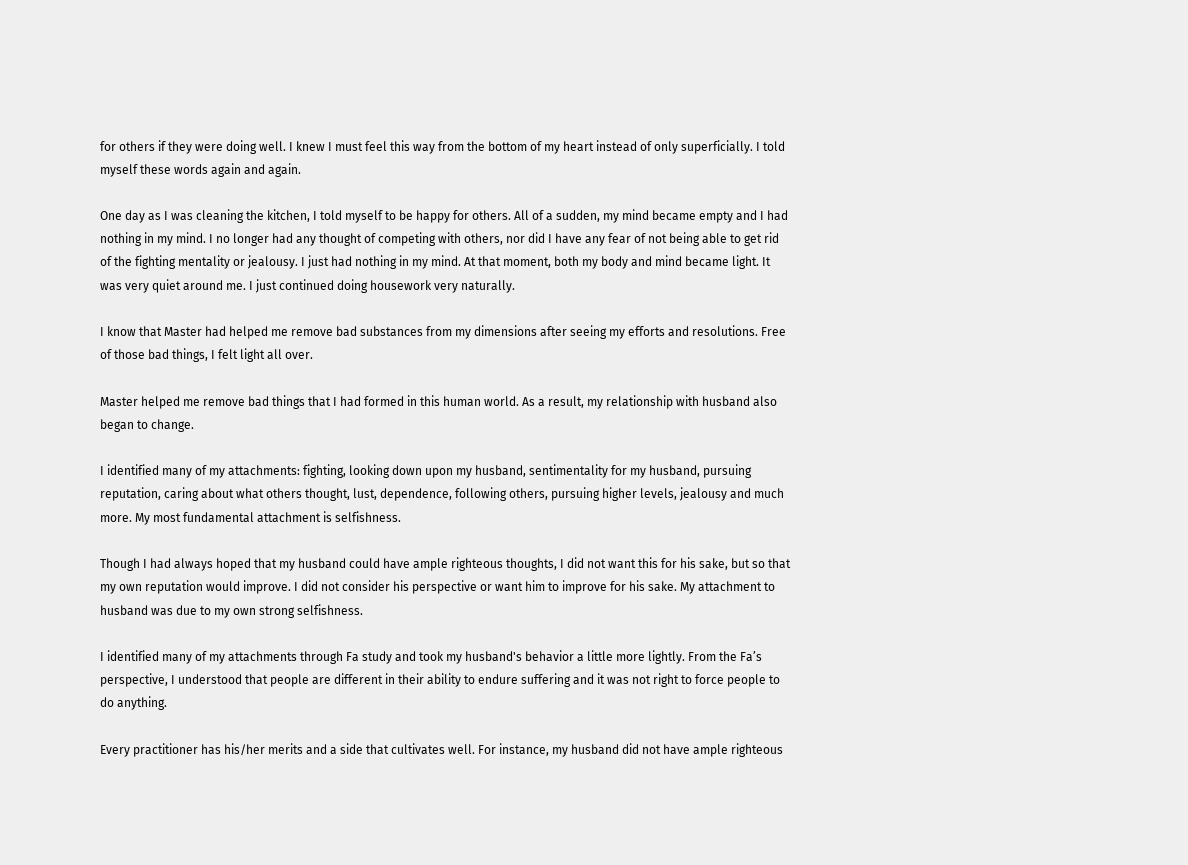for others if they were doing well. I knew I must feel this way from the bottom of my heart instead of only superficially. I told myself these words again and again.

One day as I was cleaning the kitchen, I told myself to be happy for others. All of a sudden, my mind became empty and I had nothing in my mind. I no longer had any thought of competing with others, nor did I have any fear of not being able to get rid of the fighting mentality or jealousy. I just had nothing in my mind. At that moment, both my body and mind became light. It was very quiet around me. I just continued doing housework very naturally.

I know that Master had helped me remove bad substances from my dimensions after seeing my efforts and resolutions. Free of those bad things, I felt light all over.

Master helped me remove bad things that I had formed in this human world. As a result, my relationship with husband also began to change.

I identified many of my attachments: fighting, looking down upon my husband, sentimentality for my husband, pursuing reputation, caring about what others thought, lust, dependence, following others, pursuing higher levels, jealousy and much more. My most fundamental attachment is selfishness.

Though I had always hoped that my husband could have ample righteous thoughts, I did not want this for his sake, but so that my own reputation would improve. I did not consider his perspective or want him to improve for his sake. My attachment to husband was due to my own strong selfishness.

I identified many of my attachments through Fa study and took my husband's behavior a little more lightly. From the Fa’s perspective, I understood that people are different in their ability to endure suffering and it was not right to force people to do anything.

Every practitioner has his/her merits and a side that cultivates well. For instance, my husband did not have ample righteous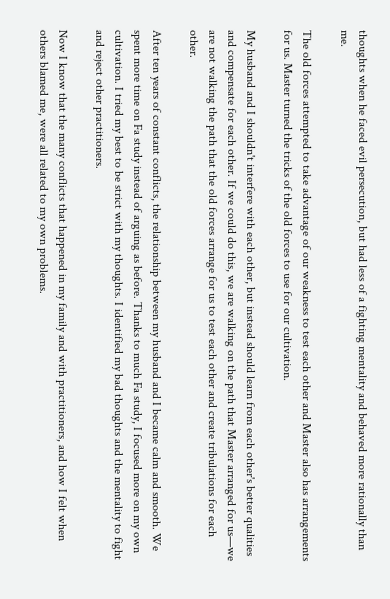thoughts when he faced evil persecution, but had less of a fighting mentality and behaved more rationally than me.

The old forces attempted to take advantage of our weakness to test each other and Master also has arrangements for us. Master turned the tricks of the old forces to use for our cultivation.

My husband and I shouldn't interfere with each other, but instead should learn from each other's better qualities and compensate for each other. If we could do this, we are walking on the path that Master arranged for us—we are not walking the path that the old forces arrange for us to test each other and create tribulations for each other.

After ten years of constant conflicts, the relationship between my husband and I became calm and smooth. We spent more time on Fa study instead of arguing as before. Thanks to much Fa study, I focused more on my own cultivation. I tried my best to be strict with my thoughts. I identified my bad thoughts and the mentality to fight and reject other practitioners.

Now I know that the many conflicts that happened in my family and with practitioners, and how I felt when others blamed me, were all related to my own problems.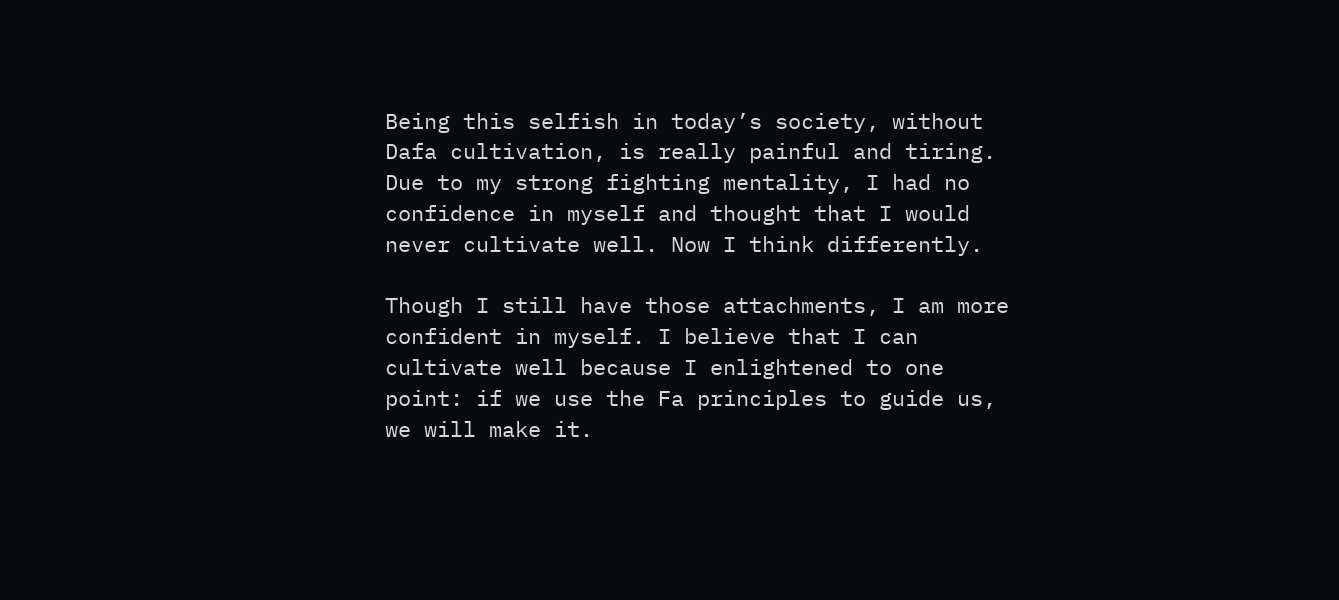Being this selfish in today’s society, without Dafa cultivation, is really painful and tiring. Due to my strong fighting mentality, I had no confidence in myself and thought that I would never cultivate well. Now I think differently.

Though I still have those attachments, I am more confident in myself. I believe that I can cultivate well because I enlightened to one point: if we use the Fa principles to guide us, we will make it.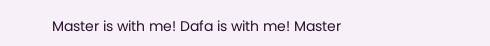Master is with me! Dafa is with me! Master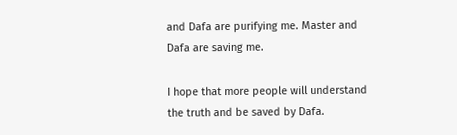and Dafa are purifying me. Master and Dafa are saving me.

I hope that more people will understand the truth and be saved by Dafa.